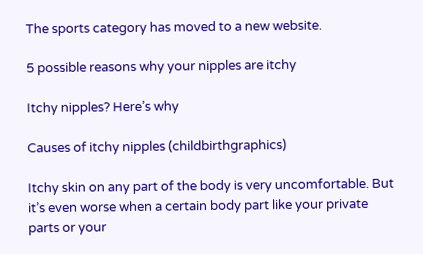The sports category has moved to a new website.

5 possible reasons why your nipples are itchy

Itchy nipples? Here’s why

Causes of itchy nipples (childbirthgraphics)

Itchy skin on any part of the body is very uncomfortable. But it’s even worse when a certain body part like your private parts or your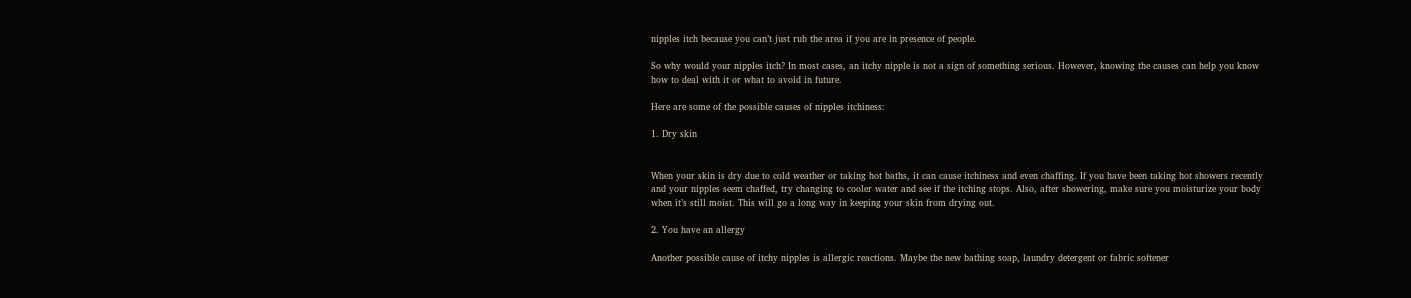nipples itch because you can’t just rub the area if you are in presence of people.

So why would your nipples itch? In most cases, an itchy nipple is not a sign of something serious. However, knowing the causes can help you know how to deal with it or what to avoid in future.

Here are some of the possible causes of nipples itchiness:

1. Dry skin


When your skin is dry due to cold weather or taking hot baths, it can cause itchiness and even chaffing. If you have been taking hot showers recently and your nipples seem chaffed, try changing to cooler water and see if the itching stops. Also, after showering, make sure you moisturize your body when it’s still moist. This will go a long way in keeping your skin from drying out.

2. You have an allergy

Another possible cause of itchy nipples is allergic reactions. Maybe the new bathing soap, laundry detergent or fabric softener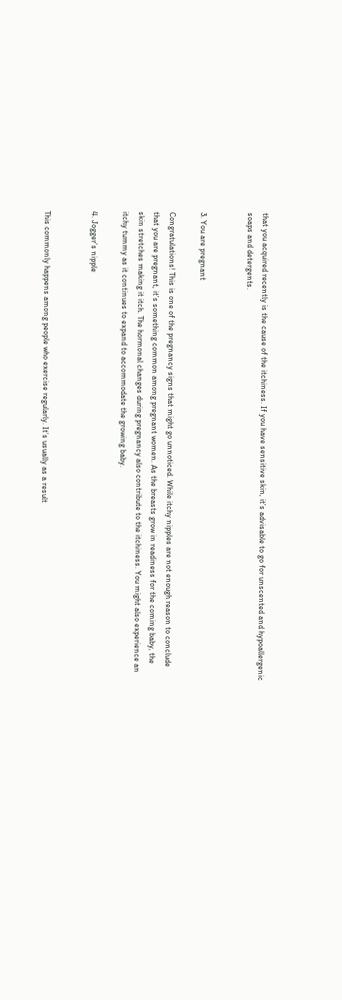that you acquired recently is the cause of the itchiness. If you have sensitive skin, it’s advisable to go for unscented and hypoallergenic soaps and detergents.


3. You are pregnant

Congratulations! This is one of the pregnancy signs that might go unnoticed. While itchy nipples are not enough reason to conclude that you are pregnant, it’s something common among pregnant women. As the breasts grow in readiness for the coming baby, the skin stretches making it itch. The hormonal changes during pregnancy also contribute to the itchiness. You might also experience an itchy tummy as it continues to expand to accommodate the growing baby.

4. Jogger’s nipple


This commonly happens among people who exercise regularly. It’s usually as a result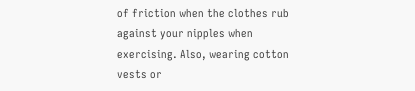of friction when the clothes rub against your nipples when exercising. Also, wearing cotton vests or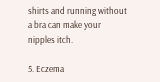shirts and running without a bra can make your nipples itch.

5. Eczema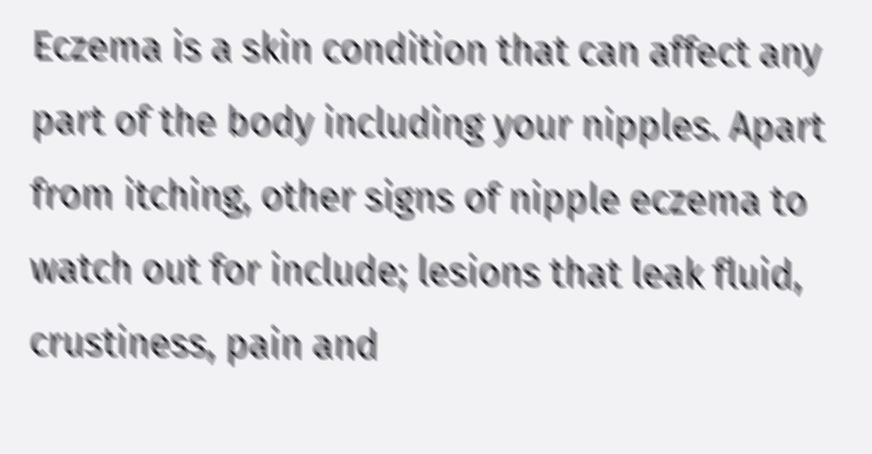Eczema is a skin condition that can affect any part of the body including your nipples. Apart from itching, other signs of nipple eczema to watch out for include; lesions that leak fluid, crustiness, pain and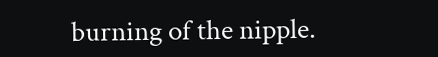burning of the nipple.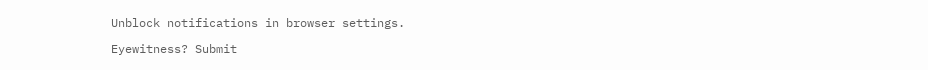Unblock notifications in browser settings.

Eyewitness? Submit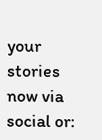your stories now via social or: